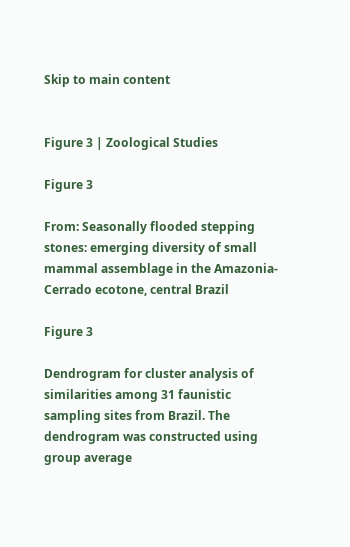Skip to main content


Figure 3 | Zoological Studies

Figure 3

From: Seasonally flooded stepping stones: emerging diversity of small mammal assemblage in the Amazonia-Cerrado ecotone, central Brazil

Figure 3

Dendrogram for cluster analysis of similarities among 31 faunistic sampling sites from Brazil. The dendrogram was constructed using group average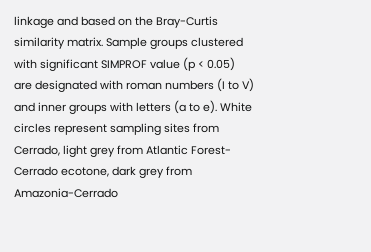linkage and based on the Bray-Curtis similarity matrix. Sample groups clustered with significant SIMPROF value (p < 0.05) are designated with roman numbers (I to V) and inner groups with letters (a to e). White circles represent sampling sites from Cerrado, light grey from Atlantic Forest-Cerrado ecotone, dark grey from Amazonia-Cerrado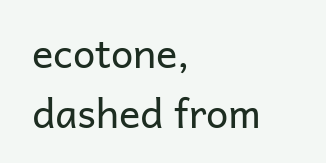ecotone, dashed from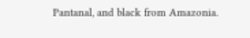Pantanal, and black from Amazonia.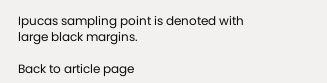Ipucas sampling point is denoted with large black margins.

Back to article page